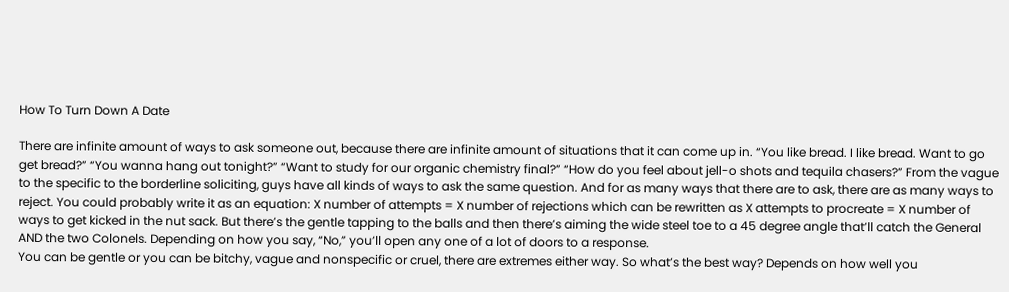How To Turn Down A Date

There are infinite amount of ways to ask someone out, because there are infinite amount of situations that it can come up in. “You like bread. I like bread. Want to go get bread?” “You wanna hang out tonight?” “Want to study for our organic chemistry final?” “How do you feel about jell-o shots and tequila chasers?” From the vague to the specific to the borderline soliciting, guys have all kinds of ways to ask the same question. And for as many ways that there are to ask, there are as many ways to reject. You could probably write it as an equation: X number of attempts = X number of rejections which can be rewritten as X attempts to procreate = X number of ways to get kicked in the nut sack. But there’s the gentle tapping to the balls and then there’s aiming the wide steel toe to a 45 degree angle that’ll catch the General AND the two Colonels. Depending on how you say, “No,” you’ll open any one of a lot of doors to a response.
You can be gentle or you can be bitchy, vague and nonspecific or cruel, there are extremes either way. So what’s the best way? Depends on how well you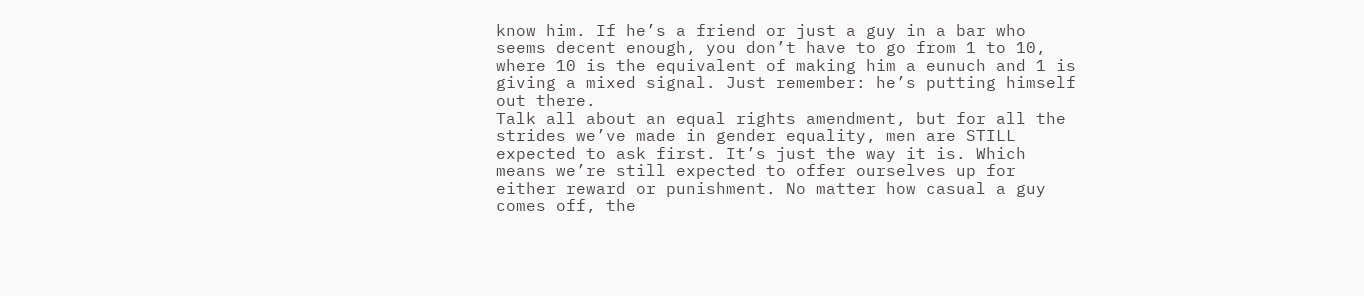know him. If he’s a friend or just a guy in a bar who seems decent enough, you don’t have to go from 1 to 10, where 10 is the equivalent of making him a eunuch and 1 is giving a mixed signal. Just remember: he’s putting himself out there.
Talk all about an equal rights amendment, but for all the strides we’ve made in gender equality, men are STILL expected to ask first. It’s just the way it is. Which means we’re still expected to offer ourselves up for either reward or punishment. No matter how casual a guy comes off, the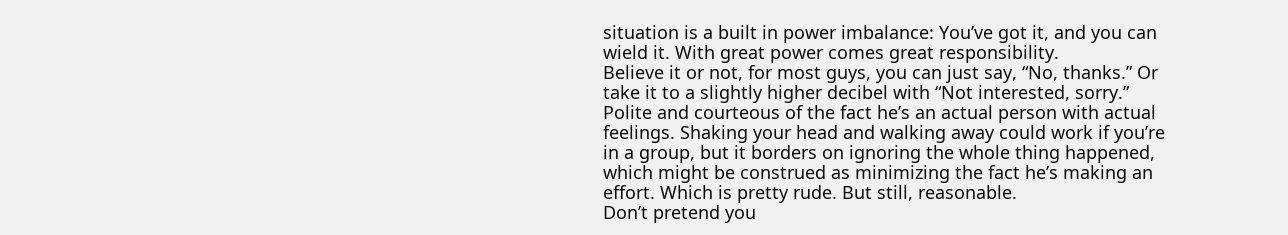situation is a built in power imbalance: You’ve got it, and you can wield it. With great power comes great responsibility.
Believe it or not, for most guys, you can just say, “No, thanks.” Or take it to a slightly higher decibel with “Not interested, sorry.” Polite and courteous of the fact he’s an actual person with actual feelings. Shaking your head and walking away could work if you’re in a group, but it borders on ignoring the whole thing happened, which might be construed as minimizing the fact he’s making an effort. Which is pretty rude. But still, reasonable.
Don’t pretend you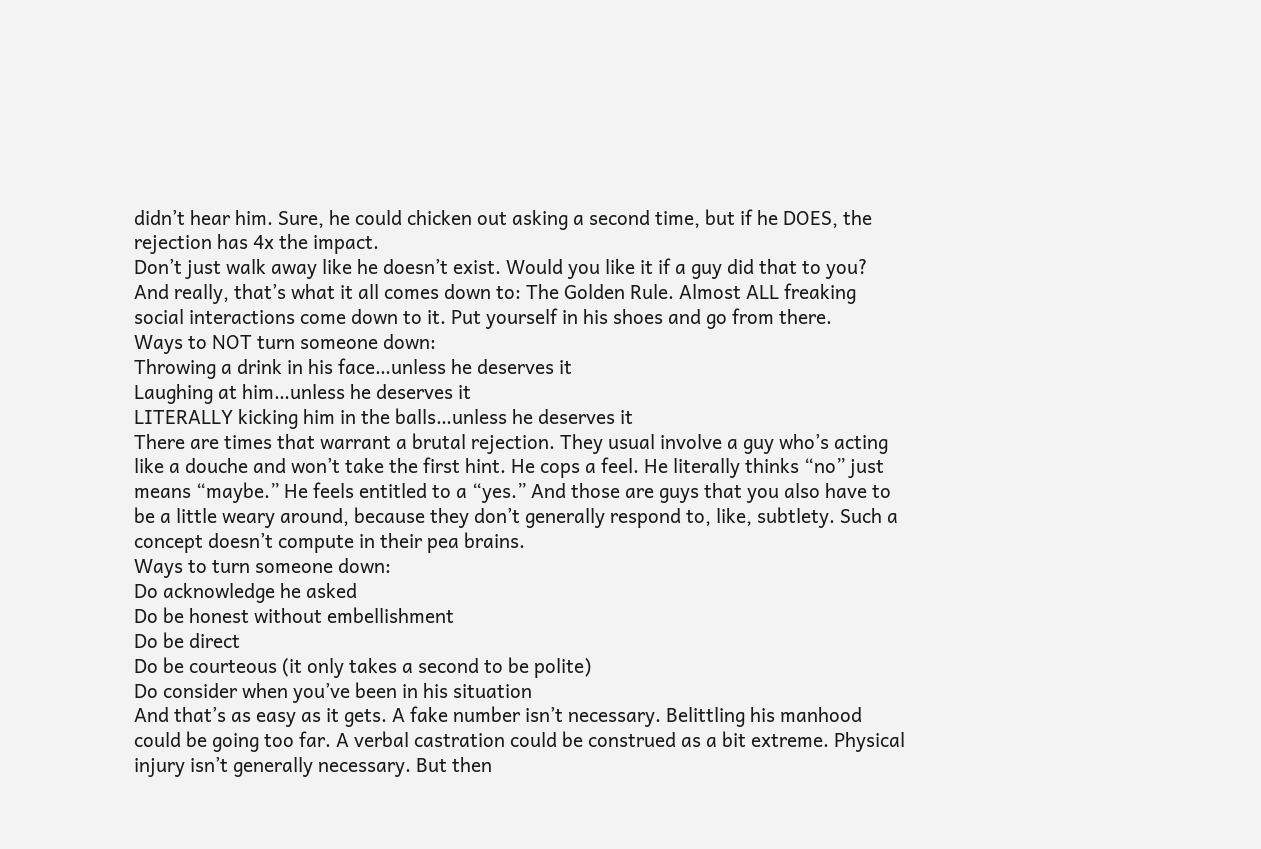didn’t hear him. Sure, he could chicken out asking a second time, but if he DOES, the rejection has 4x the impact.
Don’t just walk away like he doesn’t exist. Would you like it if a guy did that to you?
And really, that’s what it all comes down to: The Golden Rule. Almost ALL freaking social interactions come down to it. Put yourself in his shoes and go from there.
Ways to NOT turn someone down:
Throwing a drink in his face…unless he deserves it
Laughing at him…unless he deserves it
LITERALLY kicking him in the balls…unless he deserves it
There are times that warrant a brutal rejection. They usual involve a guy who’s acting like a douche and won’t take the first hint. He cops a feel. He literally thinks “no” just means “maybe.” He feels entitled to a “yes.” And those are guys that you also have to be a little weary around, because they don’t generally respond to, like, subtlety. Such a concept doesn’t compute in their pea brains.
Ways to turn someone down:
Do acknowledge he asked
Do be honest without embellishment
Do be direct
Do be courteous (it only takes a second to be polite)
Do consider when you’ve been in his situation
And that’s as easy as it gets. A fake number isn’t necessary. Belittling his manhood could be going too far. A verbal castration could be construed as a bit extreme. Physical injury isn’t generally necessary. But then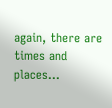again, there are times and places…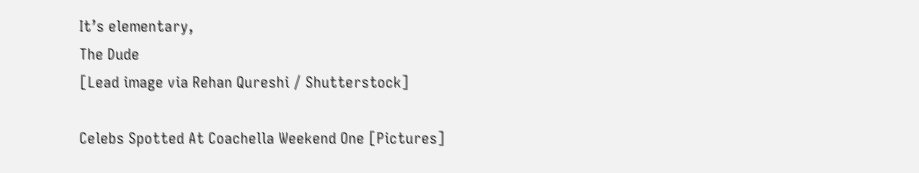It’s elementary,
The Dude
[Lead image via Rehan Qureshi / Shutterstock]

Celebs Spotted At Coachella Weekend One [Pictures]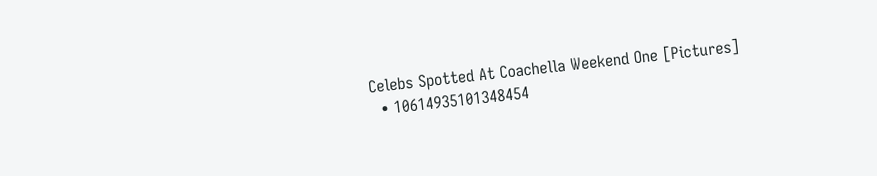Celebs Spotted At Coachella Weekend One [Pictures]
  • 10614935101348454